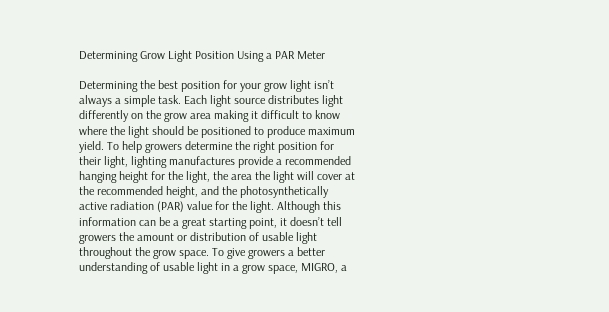Determining Grow Light Position Using a PAR Meter

Determining the best position for your grow light isn’t always a simple task. Each light source distributes light differently on the grow area making it difficult to know where the light should be positioned to produce maximum yield. To help growers determine the right position for their light, lighting manufactures provide a recommended hanging height for the light, the area the light will cover at the recommended height, and the photosynthetically active radiation (PAR) value for the light. Although this information can be a great starting point, it doesn’t tell growers the amount or distribution of usable light throughout the grow space. To give growers a better understanding of usable light in a grow space, MIGRO, a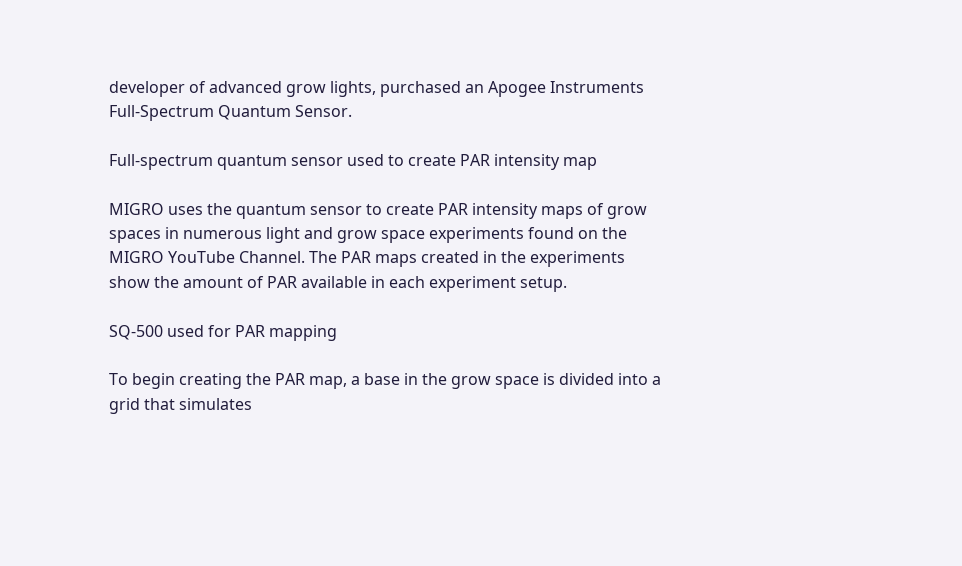developer of advanced grow lights, purchased an Apogee Instruments Full-Spectrum Quantum Sensor.

Full-spectrum quantum sensor used to create PAR intensity map

MIGRO uses the quantum sensor to create PAR intensity maps of grow spaces in numerous light and grow space experiments found on the MIGRO YouTube Channel. The PAR maps created in the experiments show the amount of PAR available in each experiment setup.

SQ-500 used for PAR mapping

To begin creating the PAR map, a base in the grow space is divided into a grid that simulates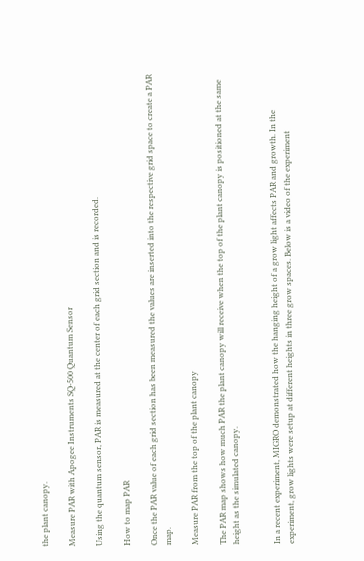the plant canopy.

Measure PAR with Apogee Instruments SQ-500 Quantum Sensor

Using the quantum sensor, PAR is measured at the center of each grid section and is recorded.

How to map PAR

Once the PAR value of each grid section has been measured the values are inserted into the respective grid space to create a PAR map.

Measure PAR from the top of the plant canopy

The PAR map shows how much PAR the plant canopy will receive when the top of the plant canopy is positioned at the same height as the simulated canopy.


In a recent experiment, MIGRO demonstrated how the hanging height of a grow light affects PAR and growth. In the experiment, grow lights were setup at different heights in three grow spaces. Below is a video of the experiment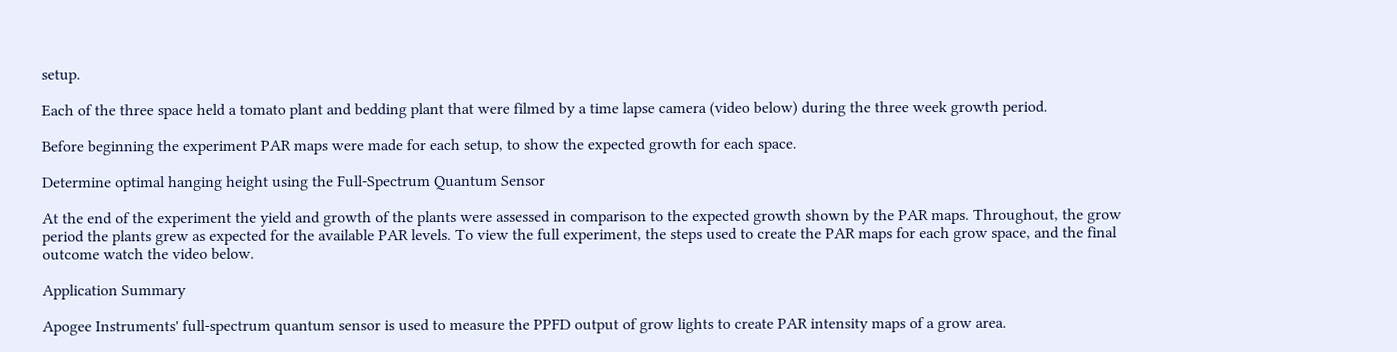setup.

Each of the three space held a tomato plant and bedding plant that were filmed by a time lapse camera (video below) during the three week growth period.

Before beginning the experiment PAR maps were made for each setup, to show the expected growth for each space.

Determine optimal hanging height using the Full-Spectrum Quantum Sensor

At the end of the experiment the yield and growth of the plants were assessed in comparison to the expected growth shown by the PAR maps. Throughout, the grow period the plants grew as expected for the available PAR levels. To view the full experiment, the steps used to create the PAR maps for each grow space, and the final outcome watch the video below.

Application Summary

Apogee Instruments' full-spectrum quantum sensor is used to measure the PPFD output of grow lights to create PAR intensity maps of a grow area.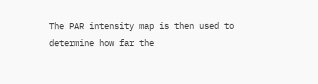The PAR intensity map is then used to determine how far the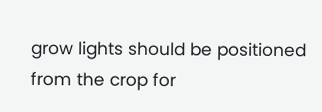grow lights should be positioned from the crop for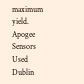maximum yield.
Apogee Sensors Used
Dublin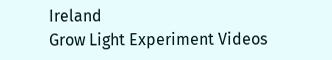Ireland
Grow Light Experiment Videos